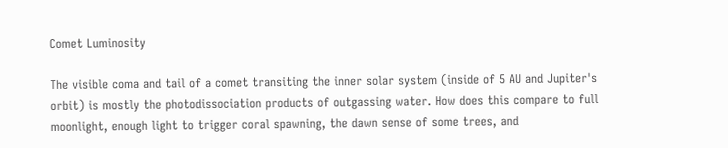Comet Luminosity

The visible coma and tail of a comet transiting the inner solar system (inside of 5 AU and Jupiter's orbit) is mostly the photodissociation products of outgassing water. How does this compare to full moonlight, enough light to trigger coral spawning, the dawn sense of some trees, and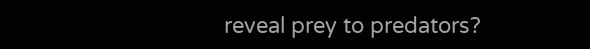reveal prey to predators?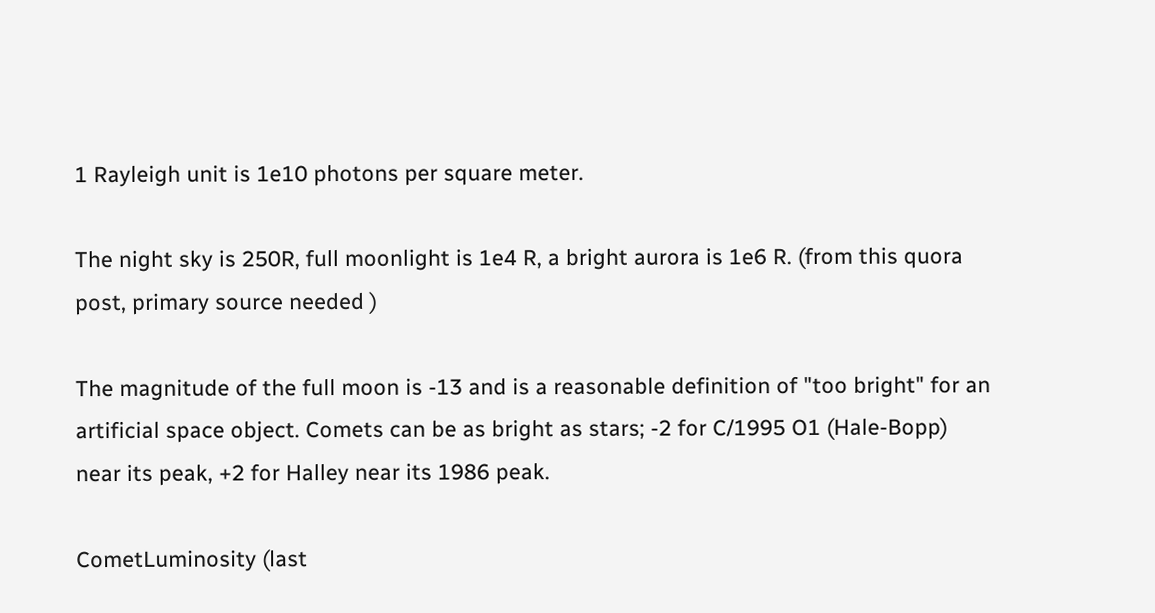1 Rayleigh unit is 1e10 photons per square meter.

The night sky is 250R, full moonlight is 1e4 R, a bright aurora is 1e6 R. (from this quora post, primary source needed )

The magnitude of the full moon is -13 and is a reasonable definition of "too bright" for an artificial space object. Comets can be as bright as stars; -2 for C/1995 O1 (Hale-Bopp) near its peak, +2 for Halley near its 1986 peak.

CometLuminosity (last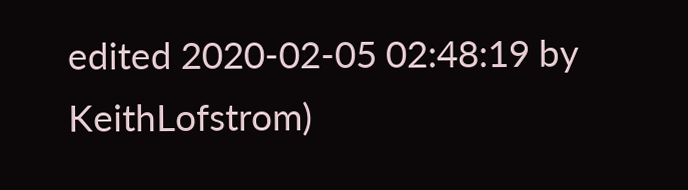edited 2020-02-05 02:48:19 by KeithLofstrom)